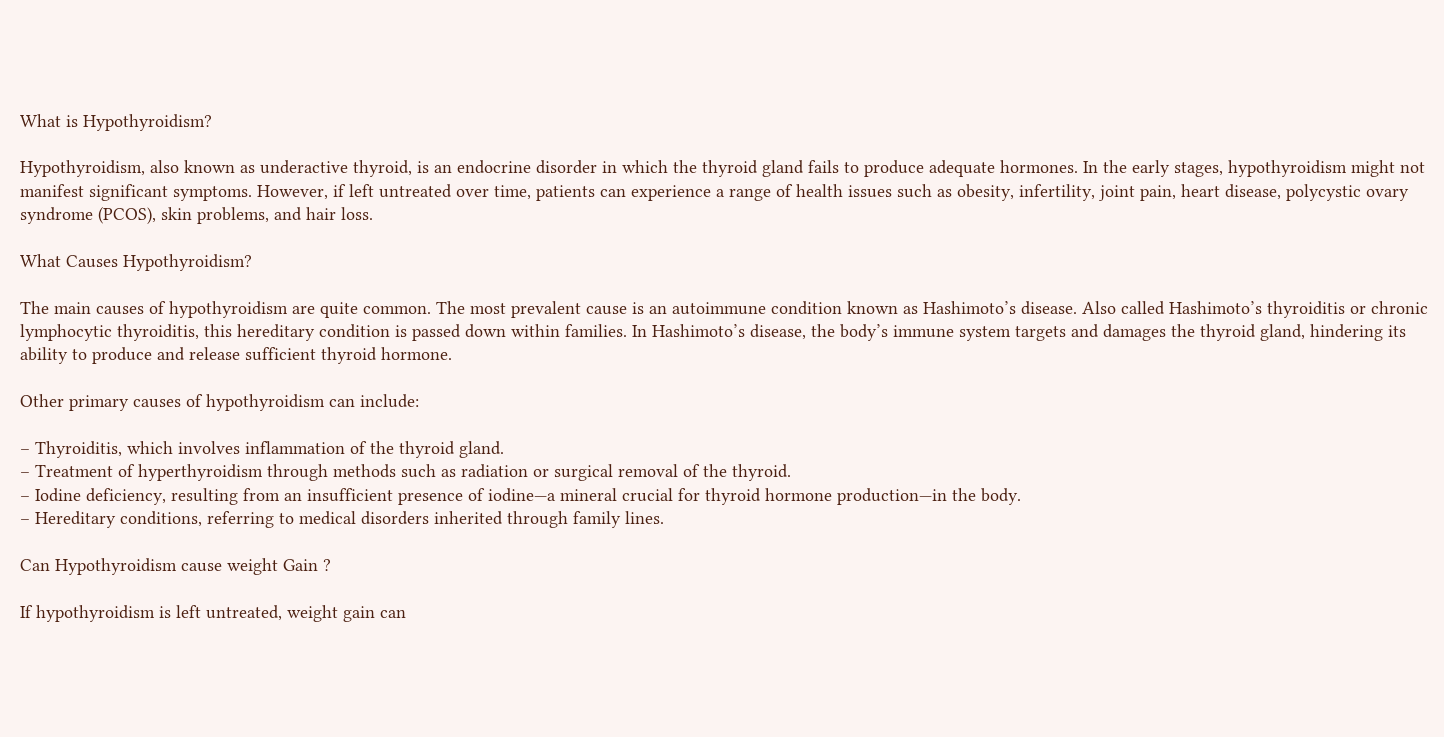What is Hypothyroidism?

Hypothyroidism, also known as underactive thyroid, is an endocrine disorder in which the thyroid gland fails to produce adequate hormones. In the early stages, hypothyroidism might not manifest significant symptoms. However, if left untreated over time, patients can experience a range of health issues such as obesity, infertility, joint pain, heart disease, polycystic ovary syndrome (PCOS), skin problems, and hair loss.

What Causes Hypothyroidism?

The main causes of hypothyroidism are quite common. The most prevalent cause is an autoimmune condition known as Hashimoto’s disease. Also called Hashimoto’s thyroiditis or chronic lymphocytic thyroiditis, this hereditary condition is passed down within families. In Hashimoto’s disease, the body’s immune system targets and damages the thyroid gland, hindering its ability to produce and release sufficient thyroid hormone.

Other primary causes of hypothyroidism can include:

– Thyroiditis, which involves inflammation of the thyroid gland.
– Treatment of hyperthyroidism through methods such as radiation or surgical removal of the thyroid.
– Iodine deficiency, resulting from an insufficient presence of iodine—a mineral crucial for thyroid hormone production—in the body.
– Hereditary conditions, referring to medical disorders inherited through family lines.

Can Hypothyroidism cause weight Gain ?

If hypothyroidism is left untreated, weight gain can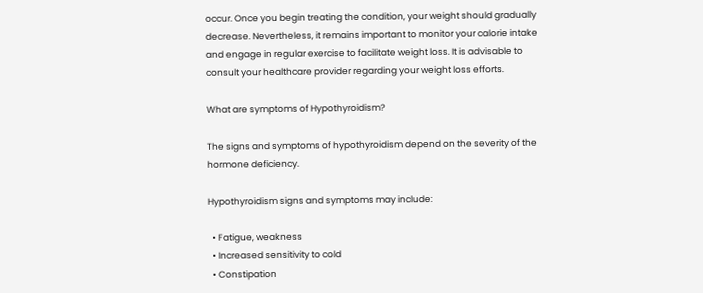occur. Once you begin treating the condition, your weight should gradually decrease. Nevertheless, it remains important to monitor your calorie intake and engage in regular exercise to facilitate weight loss. It is advisable to consult your healthcare provider regarding your weight loss efforts.

What are symptoms of Hypothyroidism?

The signs and symptoms of hypothyroidism depend on the severity of the hormone deficiency.

Hypothyroidism signs and symptoms may include:

  • Fatigue, weakness
  • Increased sensitivity to cold
  • Constipation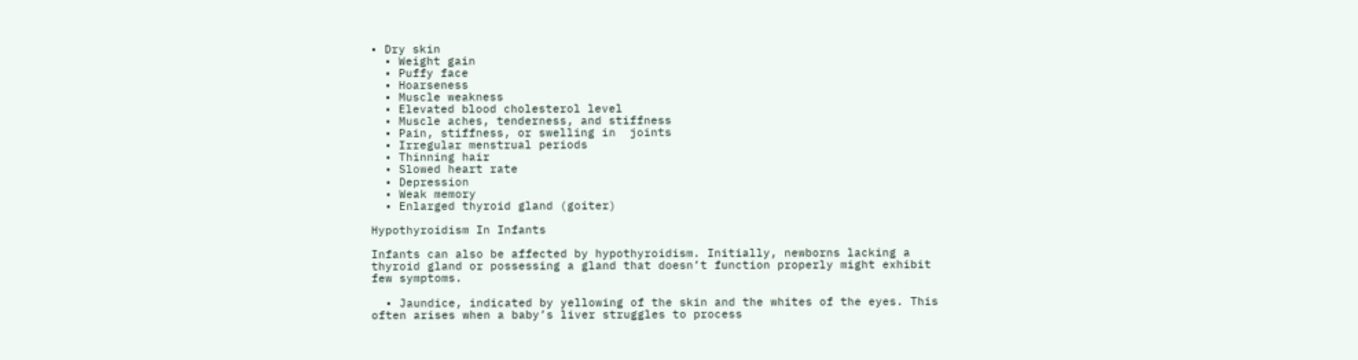• Dry skin
  • Weight gain
  • Puffy face
  • Hoarseness
  • Muscle weakness
  • Elevated blood cholesterol level
  • Muscle aches, tenderness, and stiffness
  • Pain, stiffness, or swelling in  joints
  • Irregular menstrual periods
  • Thinning hair
  • Slowed heart rate
  • Depression
  • Weak memory
  • Enlarged thyroid gland (goiter)

Hypothyroidism In Infants

Infants can also be affected by hypothyroidism. Initially, newborns lacking a thyroid gland or possessing a gland that doesn’t function properly might exhibit few symptoms.

  • Jaundice, indicated by yellowing of the skin and the whites of the eyes. This often arises when a baby’s liver struggles to process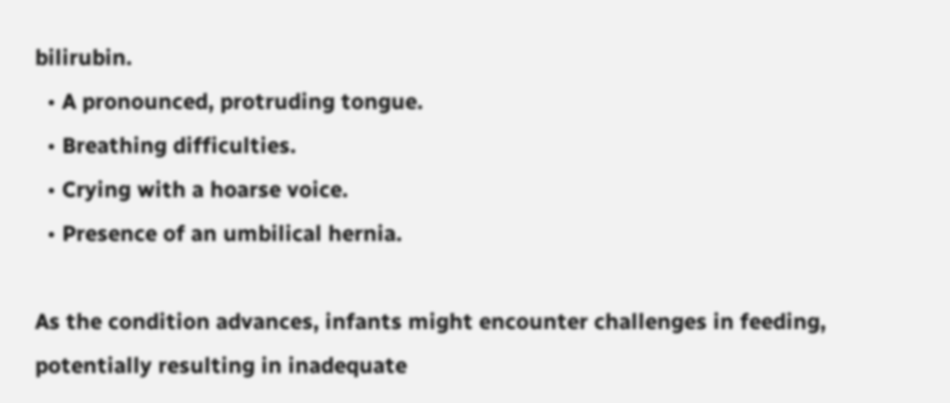bilirubin.
  • A pronounced, protruding tongue.
  • Breathing difficulties.
  • Crying with a hoarse voice.
  • Presence of an umbilical hernia.

As the condition advances, infants might encounter challenges in feeding, potentially resulting in inadequate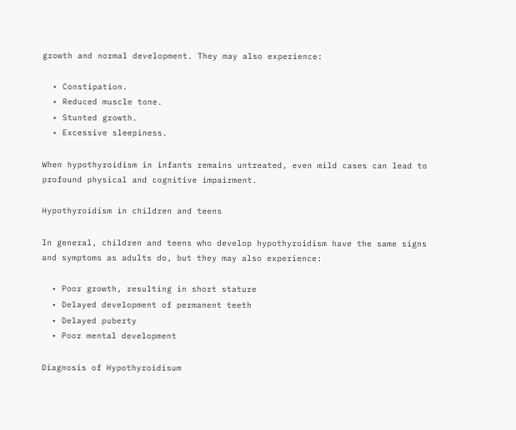growth and normal development. They may also experience:

  • Constipation.
  • Reduced muscle tone.
  • Stunted growth.
  • Excessive sleepiness.

When hypothyroidism in infants remains untreated, even mild cases can lead to profound physical and cognitive impairment.

Hypothyroidism in children and teens

In general, children and teens who develop hypothyroidism have the same signs and symptoms as adults do, but they may also experience:

  • Poor growth, resulting in short stature
  • Delayed development of permanent teeth
  • Delayed puberty
  • Poor mental development

Diagnosis of Hypothyroidisum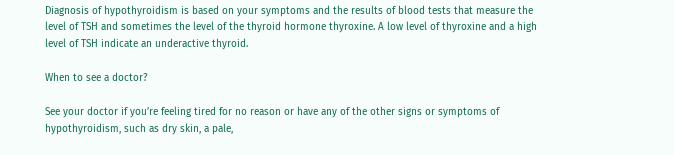Diagnosis of hypothyroidism is based on your symptoms and the results of blood tests that measure the level of TSH and sometimes the level of the thyroid hormone thyroxine. A low level of thyroxine and a high level of TSH indicate an underactive thyroid.

When to see a doctor?

See your doctor if you’re feeling tired for no reason or have any of the other signs or symptoms of hypothyroidism, such as dry skin, a pale,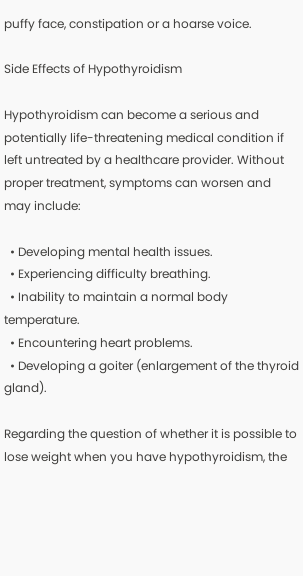puffy face, constipation or a hoarse voice.

Side Effects of Hypothyroidism

Hypothyroidism can become a serious and potentially life-threatening medical condition if left untreated by a healthcare provider. Without proper treatment, symptoms can worsen and may include:

  • Developing mental health issues.
  • Experiencing difficulty breathing.
  • Inability to maintain a normal body temperature.
  • Encountering heart problems.
  • Developing a goiter (enlargement of the thyroid gland).

Regarding the question of whether it is possible to lose weight when you have hypothyroidism, the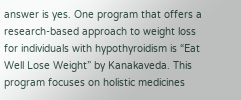answer is yes. One program that offers a research-based approach to weight loss for individuals with hypothyroidism is “Eat Well Lose Weight” by Kanakaveda. This program focuses on holistic medicines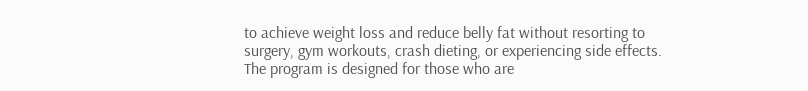to achieve weight loss and reduce belly fat without resorting to surgery, gym workouts, crash dieting, or experiencing side effects. The program is designed for those who are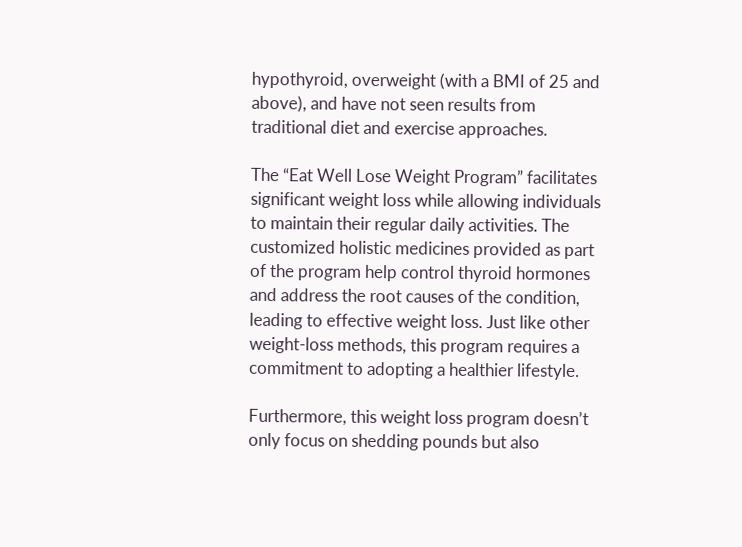hypothyroid, overweight (with a BMI of 25 and above), and have not seen results from traditional diet and exercise approaches.

The “Eat Well Lose Weight Program” facilitates significant weight loss while allowing individuals to maintain their regular daily activities. The customized holistic medicines provided as part of the program help control thyroid hormones and address the root causes of the condition, leading to effective weight loss. Just like other weight-loss methods, this program requires a commitment to adopting a healthier lifestyle.

Furthermore, this weight loss program doesn’t only focus on shedding pounds but also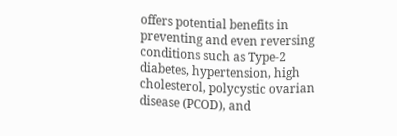offers potential benefits in preventing and even reversing conditions such as Type-2 diabetes, hypertension, high cholesterol, polycystic ovarian disease (PCOD), and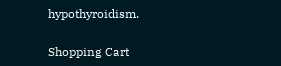hypothyroidism.

Shopping Cart